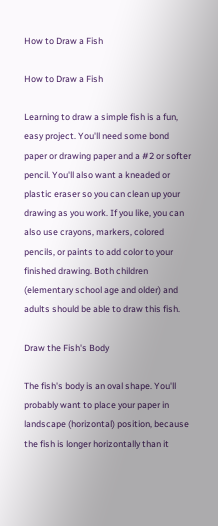How to Draw a Fish

How to Draw a Fish

Learning to draw a simple fish is a fun, easy project. You'll need some bond paper or drawing paper and a #2 or softer pencil. You'll also want a kneaded or plastic eraser so you can clean up your drawing as you work. If you like, you can also use crayons, markers, colored pencils, or paints to add color to your finished drawing. Both children (elementary school age and older) and adults should be able to draw this fish.

Draw the Fish's Body

The fish's body is an oval shape. You'll probably want to place your paper in landscape (horizontal) position, because the fish is longer horizontally than it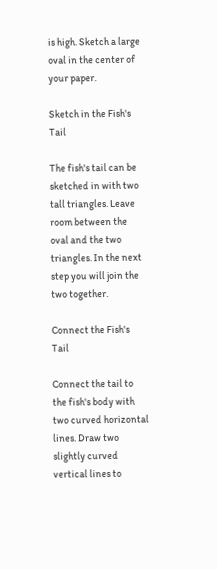is high. Sketch a large oval in the center of your paper.

Sketch in the Fish's Tail

The fish's tail can be sketched in with two tall triangles. Leave room between the oval and the two triangles. In the next step you will join the two together.

Connect the Fish's Tail

Connect the tail to the fish's body with two curved horizontal lines. Draw two slightly curved vertical lines to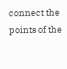connect the points of the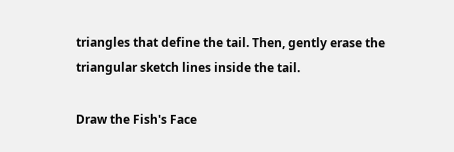triangles that define the tail. Then, gently erase the triangular sketch lines inside the tail.

Draw the Fish's Face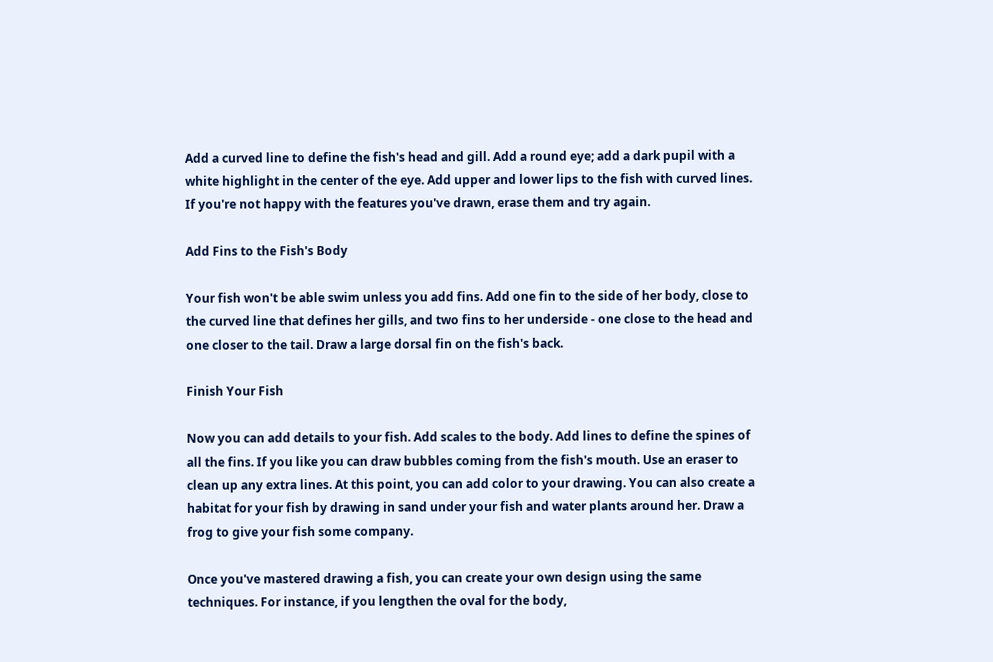Add a curved line to define the fish's head and gill. Add a round eye; add a dark pupil with a white highlight in the center of the eye. Add upper and lower lips to the fish with curved lines. If you're not happy with the features you've drawn, erase them and try again.

Add Fins to the Fish's Body

Your fish won't be able swim unless you add fins. Add one fin to the side of her body, close to the curved line that defines her gills, and two fins to her underside - one close to the head and one closer to the tail. Draw a large dorsal fin on the fish's back.

Finish Your Fish

Now you can add details to your fish. Add scales to the body. Add lines to define the spines of all the fins. If you like you can draw bubbles coming from the fish's mouth. Use an eraser to clean up any extra lines. At this point, you can add color to your drawing. You can also create a habitat for your fish by drawing in sand under your fish and water plants around her. Draw a frog to give your fish some company.

Once you've mastered drawing a fish, you can create your own design using the same techniques. For instance, if you lengthen the oval for the body,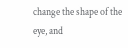change the shape of the eye, and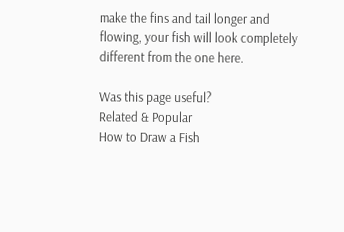make the fins and tail longer and flowing, your fish will look completely different from the one here.

Was this page useful?
Related & Popular
How to Draw a Fish